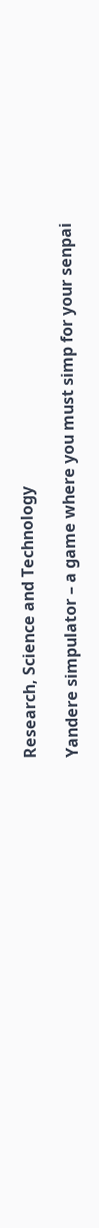Research, Science and Technology

Yandere simpulator – a game where you must simp for your senpai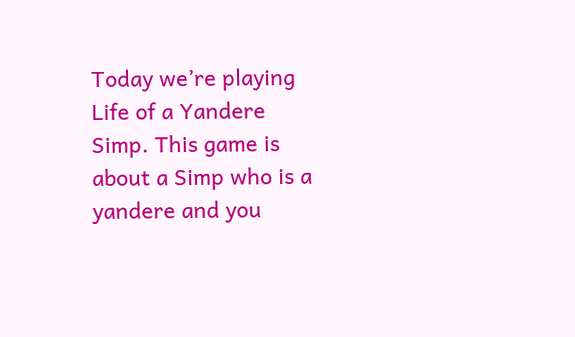Today we’re playing Life of a Yandere Simp. This game is about a Simp who is a yandere and you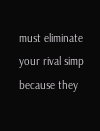must eliminate your rival simp because they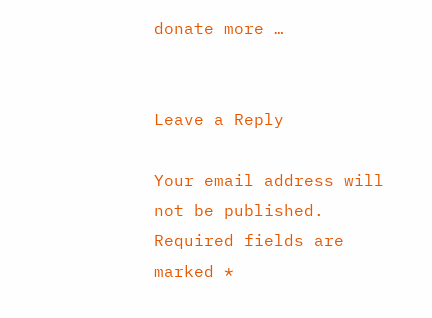donate more …


Leave a Reply

Your email address will not be published. Required fields are marked *